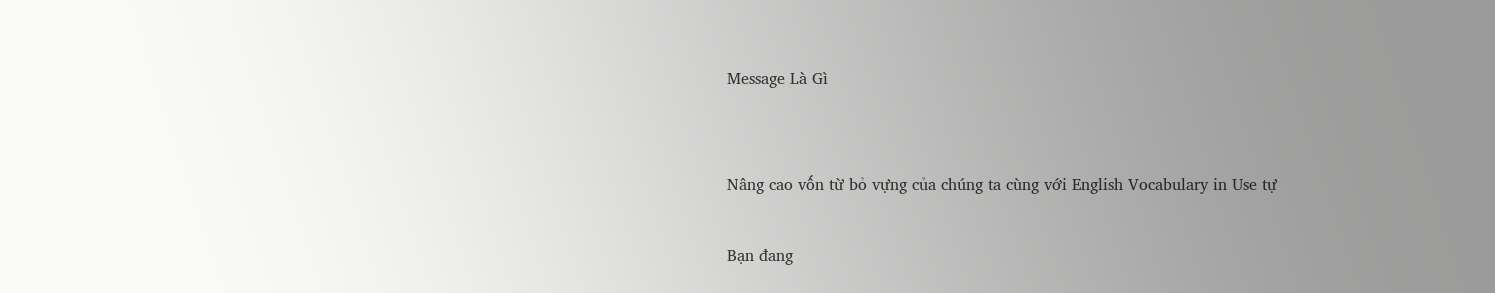Message Là Gì


Nâng cao vốn từ bỏ vựng của chúng ta cùng với English Vocabulary in Use tự

Bạn đang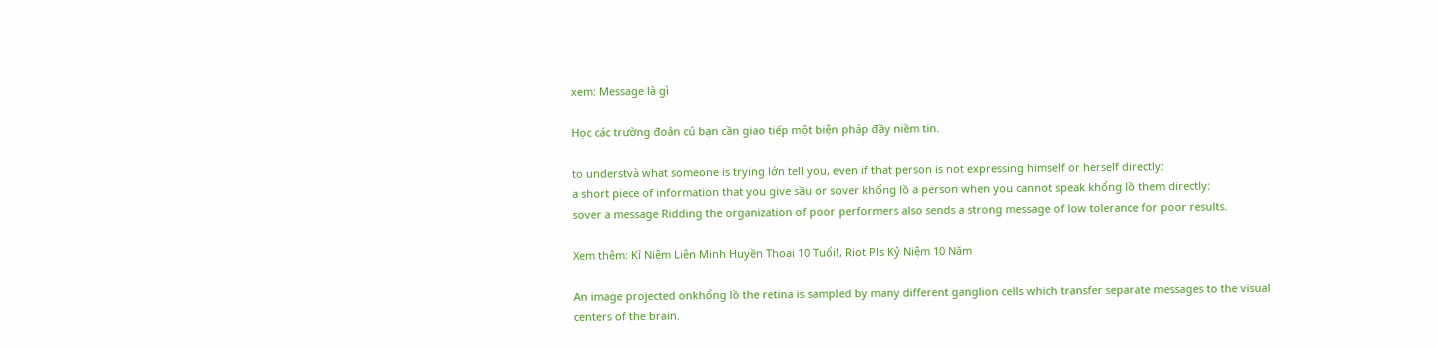xem: Message là gì

Học các trường đoản cú bạn cần giao tiếp một biện pháp đầy niềm tin.

to understvà what someone is trying lớn tell you, even if that person is not expressing himself or herself directly:
a short piece of information that you give sầu or sover khổng lồ a person when you cannot speak khổng lồ them directly:
sover a message Ridding the organization of poor performers also sends a strong message of low tolerance for poor results.

Xem thêm: Kỉ Niệm Liên Minh Huyền Thoại 10 Tuổi!, Riot Pls Kỷ Niệm 10 Năm

An image projected onkhổng lồ the retina is sampled by many different ganglion cells which transfer separate messages to the visual centers of the brain.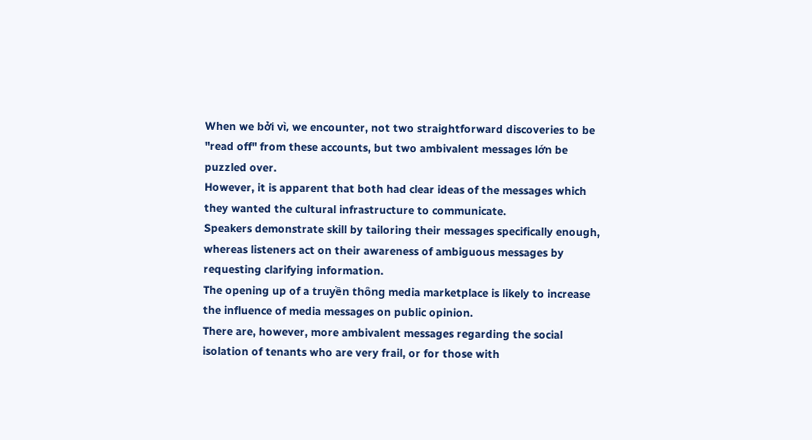When we bởi vì, we encounter, not two straightforward discoveries to be "read off" from these accounts, but two ambivalent messages lớn be puzzled over.
However, it is apparent that both had clear ideas of the messages which they wanted the cultural infrastructure to communicate.
Speakers demonstrate skill by tailoring their messages specifically enough, whereas listeners act on their awareness of ambiguous messages by requesting clarifying information.
The opening up of a truyền thông media marketplace is likely to increase the influence of media messages on public opinion.
There are, however, more ambivalent messages regarding the social isolation of tenants who are very frail, or for those with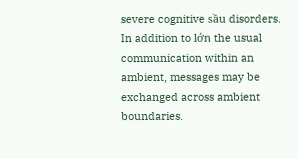severe cognitive sầu disorders.
In addition to lớn the usual communication within an ambient, messages may be exchanged across ambient boundaries.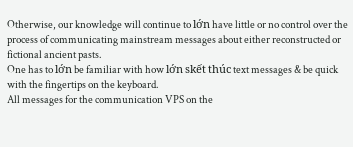Otherwise, our knowledge will continue to lớn have little or no control over the process of communicating mainstream messages about either reconstructed or fictional ancient pasts.
One has to lớn be familiar with how lớn skết thúc text messages & be quick with the fingertips on the keyboard.
All messages for the communication VPS on the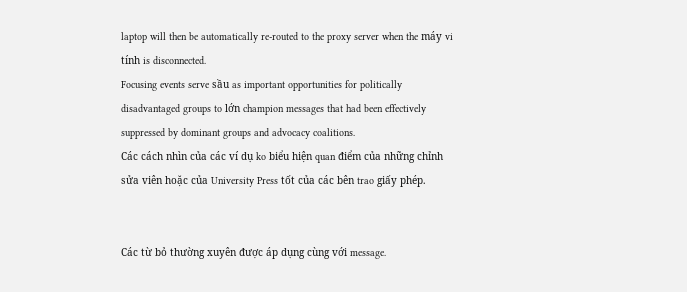laptop will then be automatically re-routed to the proxy server when the máy vi tính is disconnected.
Focusing events serve sầu as important opportunities for politically disadvantaged groups to lớn champion messages that had been effectively suppressed by dominant groups and advocacy coalitions.
Các cách nhìn của các ví dụ ko biểu hiện quan điểm của những chỉnh sửa viên hoặc của University Press tốt của các bên trao giấy phép.


Các từ bỏ thường xuyên được áp dụng cùng với message.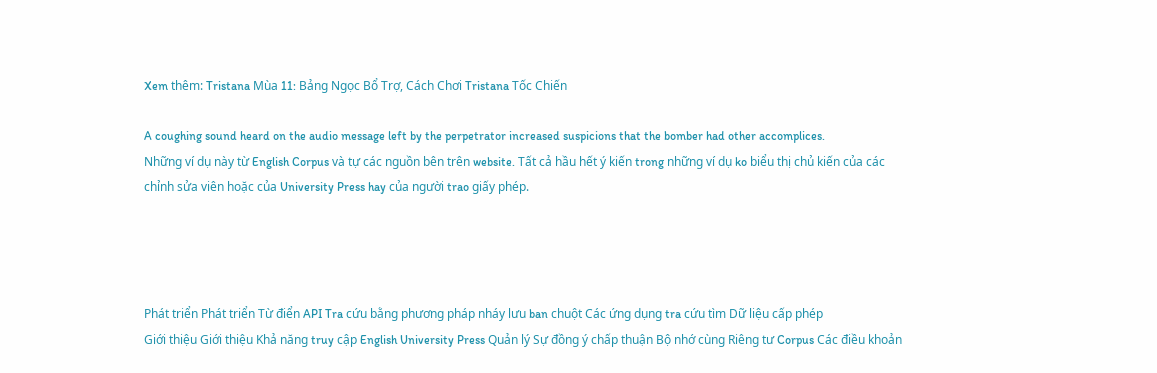Xem thêm: Tristana Mùa 11: Bảng Ngọc Bổ Trợ, Cách Chơi Tristana Tốc Chiến

A coughing sound heard on the audio message left by the perpetrator increased suspicions that the bomber had other accomplices.
Những ví dụ này từ English Corpus và tự các nguồn bên trên website. Tất cả hầu hết ý kiến trong những ví dụ ko biểu thị chủ kiến của các chỉnh sửa viên hoặc của University Press hay của người trao giấy phép.




Phát triển Phát triển Từ điển API Tra cứu bằng phương pháp nháy lưu ban chuột Các ứng dụng tra cứu tìm Dữ liệu cấp phép
Giới thiệu Giới thiệu Khả năng truy cập English University Press Quản lý Sự đồng ý chấp thuận Bộ nhớ cùng Riêng tư Corpus Các điều khoản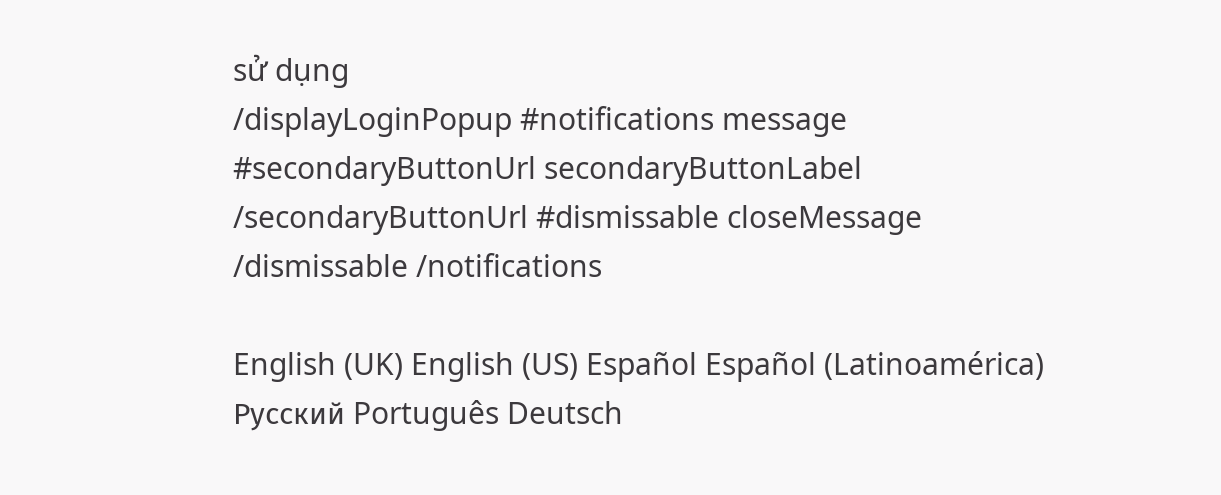sử dụng
/displayLoginPopup #notifications message #secondaryButtonUrl secondaryButtonLabel /secondaryButtonUrl #dismissable closeMessage /dismissable /notifications

English (UK) English (US) Español Español (Latinoamérica) Русский Português Deutsch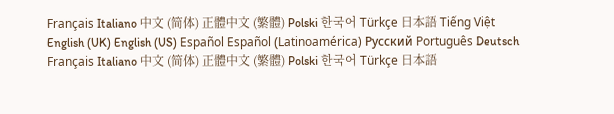Français Italiano 中文 (简体) 正體中文 (繁體) Polski 한국어 Türkçe 日本語 Tiếng Việt
English (UK) English (US) Español Español (Latinoamérica) Русский Português Deutsch Français Italiano 中文 (简体) 正體中文 (繁體) Polski 한국어 Türkçe 日本語